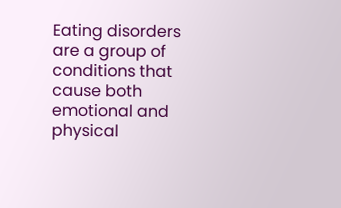Eating disorders are a group of conditions that cause both emotional and physical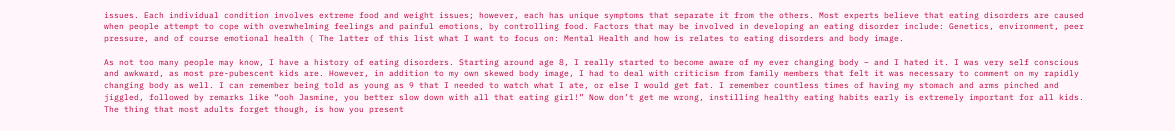issues. Each individual condition involves extreme food and weight issues; however, each has unique symptoms that separate it from the others. Most experts believe that eating disorders are caused when people attempt to cope with overwhelming feelings and painful emotions, by controlling food. Factors that may be involved in developing an eating disorder include: Genetics, environment, peer pressure, and of course emotional health ( The latter of this list what I want to focus on: Mental Health and how is relates to eating disorders and body image.

As not too many people may know, I have a history of eating disorders. Starting around age 8, I really started to become aware of my ever changing body – and I hated it. I was very self conscious and awkward, as most pre-pubescent kids are. However, in addition to my own skewed body image, I had to deal with criticism from family members that felt it was necessary to comment on my rapidly changing body as well. I can remember being told as young as 9 that I needed to watch what I ate, or else I would get fat. I remember countless times of having my stomach and arms pinched and jiggled, followed by remarks like “ooh Jasmine, you better slow down with all that eating girl!” Now don’t get me wrong, instilling healthy eating habits early is extremely important for all kids. The thing that most adults forget though, is how you present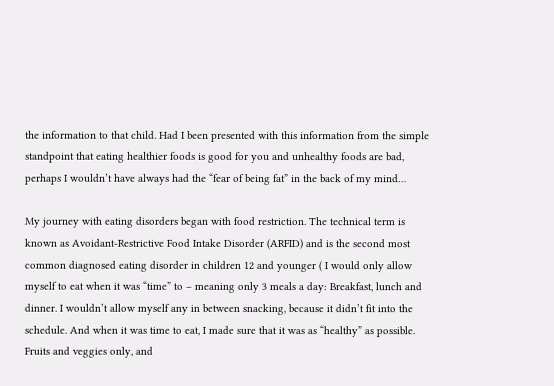the information to that child. Had I been presented with this information from the simple standpoint that eating healthier foods is good for you and unhealthy foods are bad, perhaps I wouldn’t have always had the “fear of being fat” in the back of my mind…

My journey with eating disorders began with food restriction. The technical term is known as Avoidant-Restrictive Food Intake Disorder (ARFID) and is the second most common diagnosed eating disorder in children 12 and younger ( I would only allow myself to eat when it was “time” to – meaning only 3 meals a day: Breakfast, lunch and dinner. I wouldn’t allow myself any in between snacking, because it didn’t fit into the schedule. And when it was time to eat, I made sure that it was as “healthy” as possible. Fruits and veggies only, and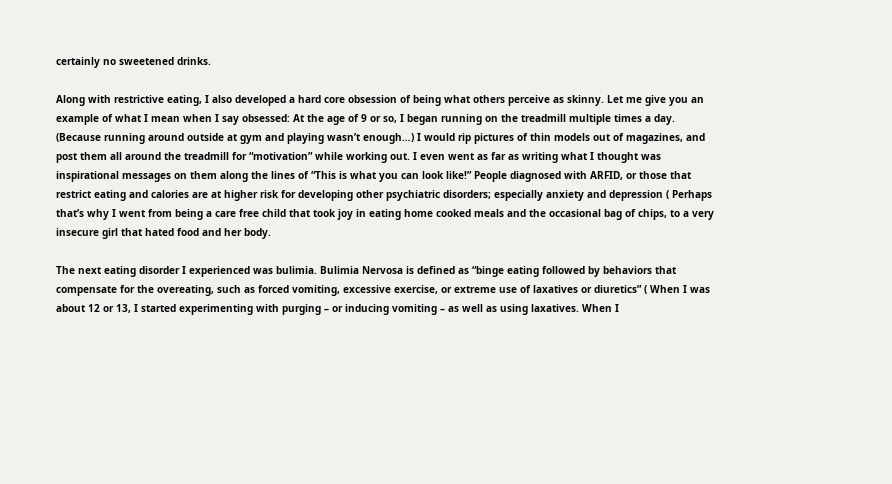certainly no sweetened drinks.

Along with restrictive eating, I also developed a hard core obsession of being what others perceive as skinny. Let me give you an example of what I mean when I say obsessed: At the age of 9 or so, I began running on the treadmill multiple times a day. (Because running around outside at gym and playing wasn’t enough…) I would rip pictures of thin models out of magazines, and post them all around the treadmill for “motivation” while working out. I even went as far as writing what I thought was inspirational messages on them along the lines of “This is what you can look like!” People diagnosed with ARFID, or those that restrict eating and calories are at higher risk for developing other psychiatric disorders; especially anxiety and depression ( Perhaps that’s why I went from being a care free child that took joy in eating home cooked meals and the occasional bag of chips, to a very insecure girl that hated food and her body.

The next eating disorder I experienced was bulimia. Bulimia Nervosa is defined as “binge eating followed by behaviors that compensate for the overeating, such as forced vomiting, excessive exercise, or extreme use of laxatives or diuretics” ( When I was about 12 or 13, I started experimenting with purging – or inducing vomiting – as well as using laxatives. When I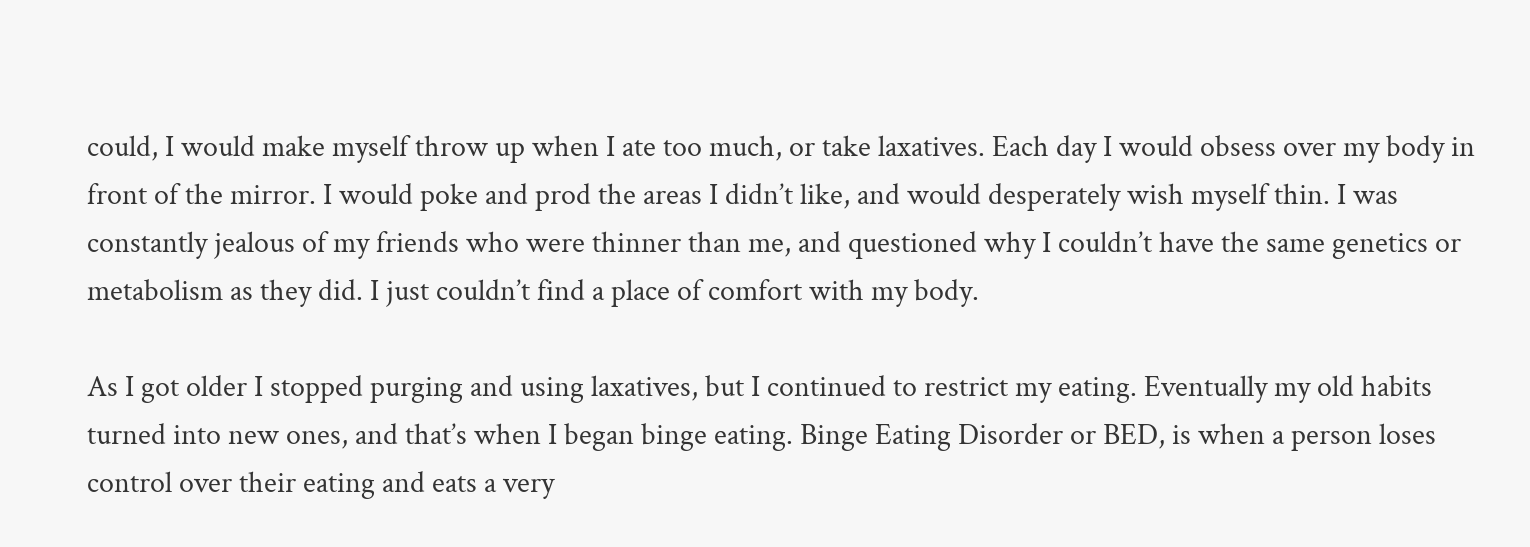could, I would make myself throw up when I ate too much, or take laxatives. Each day I would obsess over my body in front of the mirror. I would poke and prod the areas I didn’t like, and would desperately wish myself thin. I was constantly jealous of my friends who were thinner than me, and questioned why I couldn’t have the same genetics or metabolism as they did. I just couldn’t find a place of comfort with my body.

As I got older I stopped purging and using laxatives, but I continued to restrict my eating. Eventually my old habits turned into new ones, and that’s when I began binge eating. Binge Eating Disorder or BED, is when a person loses control over their eating and eats a very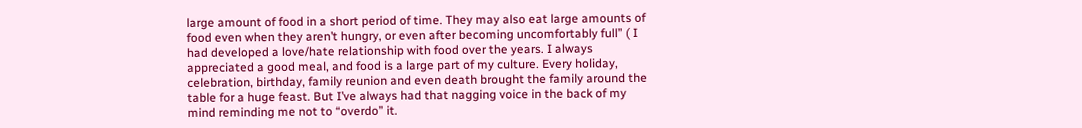large amount of food in a short period of time. They may also eat large amounts of food even when they aren’t hungry, or even after becoming uncomfortably full” ( I had developed a love/hate relationship with food over the years. I always appreciated a good meal, and food is a large part of my culture. Every holiday, celebration, birthday, family reunion and even death brought the family around the table for a huge feast. But I’ve always had that nagging voice in the back of my mind reminding me not to “overdo” it.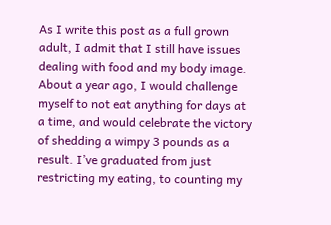As I write this post as a full grown adult, I admit that I still have issues dealing with food and my body image. About a year ago, I would challenge myself to not eat anything for days at a time, and would celebrate the victory of shedding a wimpy 3 pounds as a result. I’ve graduated from just restricting my eating, to counting my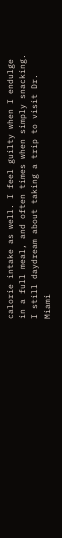calorie intake as well. I feel guilty when I endulge in a full meal, and often times when simply snacking. I still daydream about taking a trip to visit Dr. Miami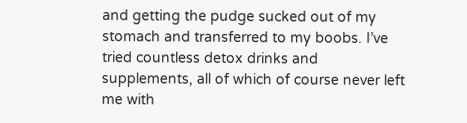and getting the pudge sucked out of my stomach and transferred to my boobs. I’ve tried countless detox drinks and supplements, all of which of course never left me with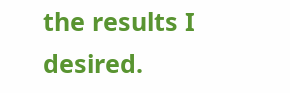the results I desired.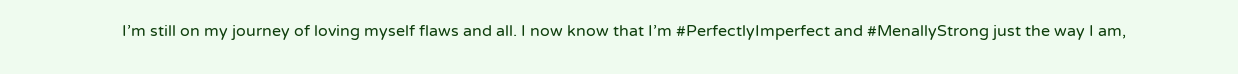I’m still on my journey of loving myself flaws and all. I now know that I’m #PerfectlyImperfect and #MenallyStrong just the way I am,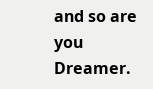and so are you Dreamer.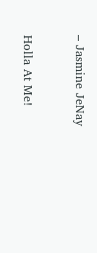– Jasmine JeNay


Holla At Me!